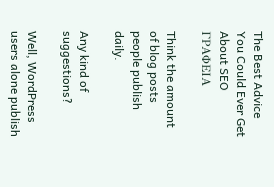The Best Advice You Could Ever Get About SEO ΓΡΑΦΕΙΑ

Think the amount of blog posts people publish daily.

Any kind of suggestions?

Well, WordPress users alone publish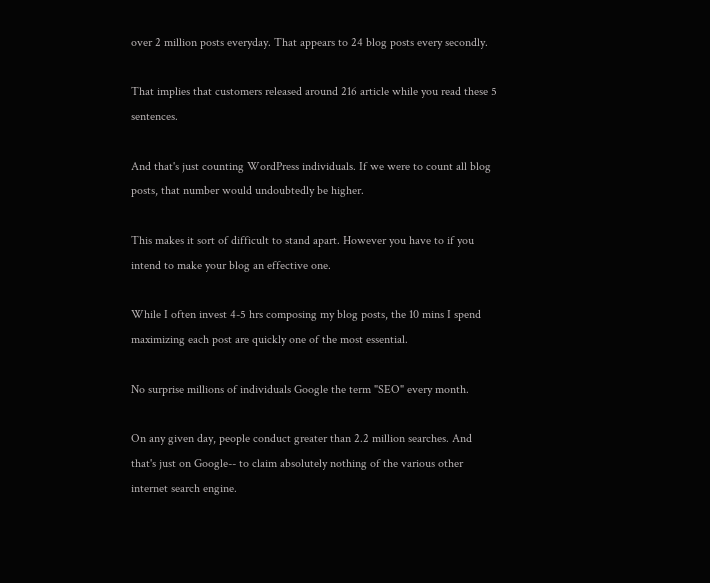over 2 million posts everyday. That appears to 24 blog posts every secondly.

That implies that customers released around 216 article while you read these 5 sentences.

And that's just counting WordPress individuals. If we were to count all blog posts, that number would undoubtedly be higher.

This makes it sort of difficult to stand apart. However you have to if you intend to make your blog an effective one.

While I often invest 4-5 hrs composing my blog posts, the 10 mins I spend maximizing each post are quickly one of the most essential.

No surprise millions of individuals Google the term "SEO" every month.

On any given day, people conduct greater than 2.2 million searches. And that's just on Google-- to claim absolutely nothing of the various other internet search engine.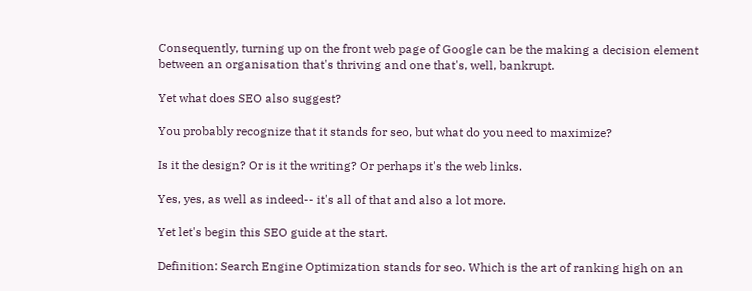Consequently, turning up on the front web page of Google can be the making a decision element between an organisation that's thriving and one that's, well, bankrupt.

Yet what does SEO also suggest?

You probably recognize that it stands for seo, but what do you need to maximize?

Is it the design? Or is it the writing? Or perhaps it's the web links.

Yes, yes, as well as indeed-- it's all of that and also a lot more.

Yet let's begin this SEO guide at the start.

Definition: Search Engine Optimization stands for seo. Which is the art of ranking high on an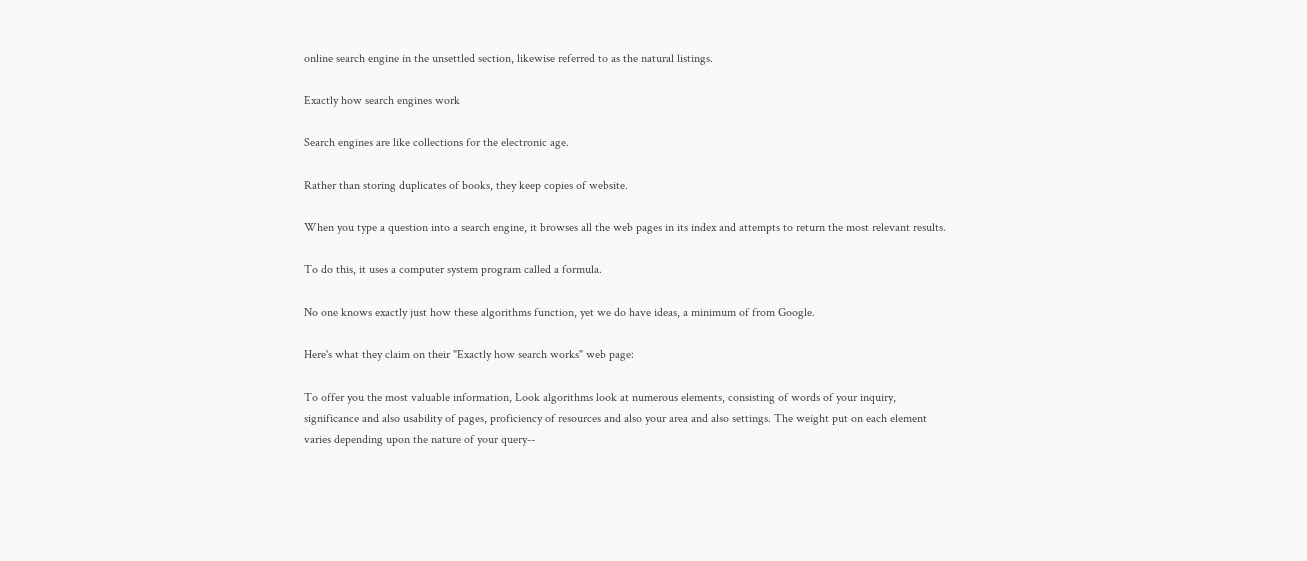online search engine in the unsettled section, likewise referred to as the natural listings.

Exactly how search engines work

Search engines are like collections for the electronic age.

Rather than storing duplicates of books, they keep copies of website.

When you type a question into a search engine, it browses all the web pages in its index and attempts to return the most relevant results.

To do this, it uses a computer system program called a formula.

No one knows exactly just how these algorithms function, yet we do have ideas, a minimum of from Google.

Here's what they claim on their "Exactly how search works" web page:

To offer you the most valuable information, Look algorithms look at numerous elements, consisting of words of your inquiry, significance and also usability of pages, proficiency of resources and also your area and also settings. The weight put on each element varies depending upon the nature of your query--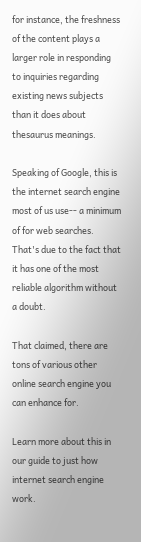for instance, the freshness of the content plays a larger role in responding to inquiries regarding existing news subjects than it does about thesaurus meanings.

Speaking of Google, this is the internet search engine most of us use-- a minimum of for web searches. That's due to the fact that it has one of the most reliable algorithm without a doubt.

That claimed, there are tons of various other online search engine you can enhance for.

Learn more about this in our guide to just how internet search engine work.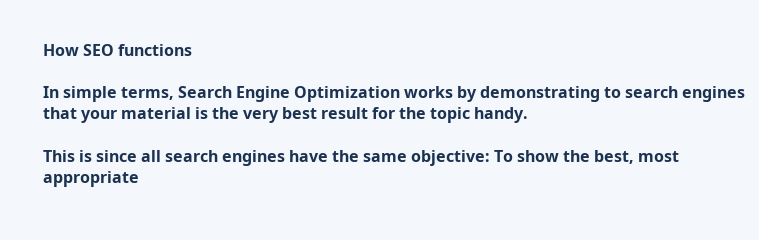How SEO functions

In simple terms, Search Engine Optimization works by demonstrating to search engines that your material is the very best result for the topic handy.

This is since all search engines have the same objective: To show the best, most appropriate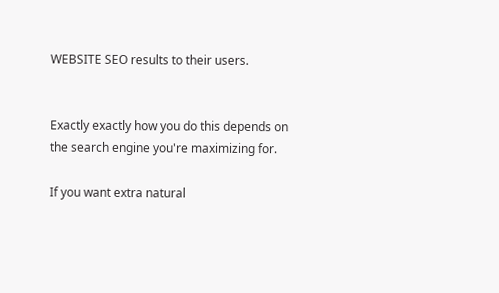WEBSITE SEO results to their users.


Exactly exactly how you do this depends on the search engine you're maximizing for.

If you want extra natural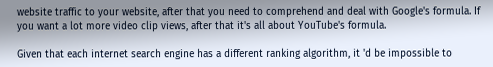website traffic to your website, after that you need to comprehend and deal with Google's formula. If you want a lot more video clip views, after that it's all about YouTube's formula.

Given that each internet search engine has a different ranking algorithm, it 'd be impossible to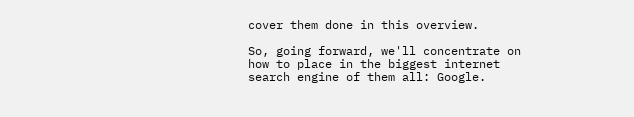cover them done in this overview.

So, going forward, we'll concentrate on how to place in the biggest internet search engine of them all: Google.